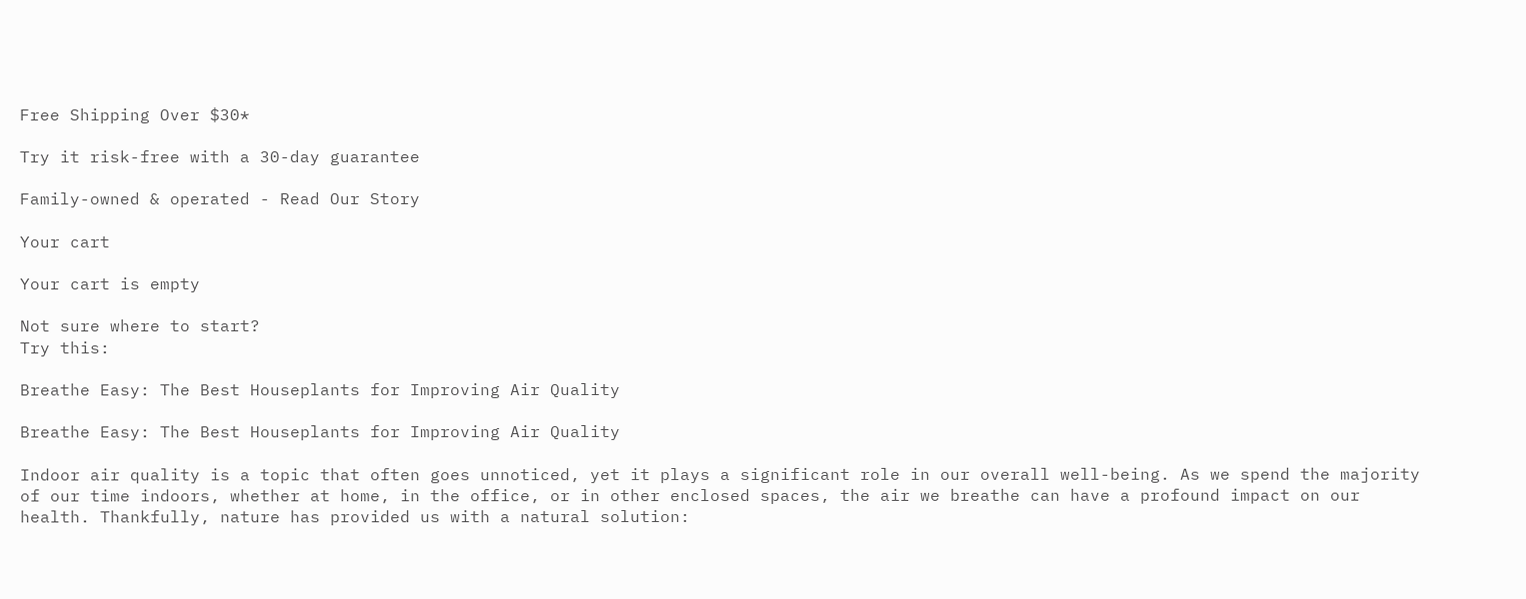Free Shipping Over $30*

Try it risk-free with a 30-day guarantee

Family-owned & operated - Read Our Story

Your cart

Your cart is empty

Not sure where to start?
Try this:

Breathe Easy: The Best Houseplants for Improving Air Quality

Breathe Easy: The Best Houseplants for Improving Air Quality

Indoor air quality is a topic that often goes unnoticed, yet it plays a significant role in our overall well-being. As we spend the majority of our time indoors, whether at home, in the office, or in other enclosed spaces, the air we breathe can have a profound impact on our health. Thankfully, nature has provided us with a natural solution: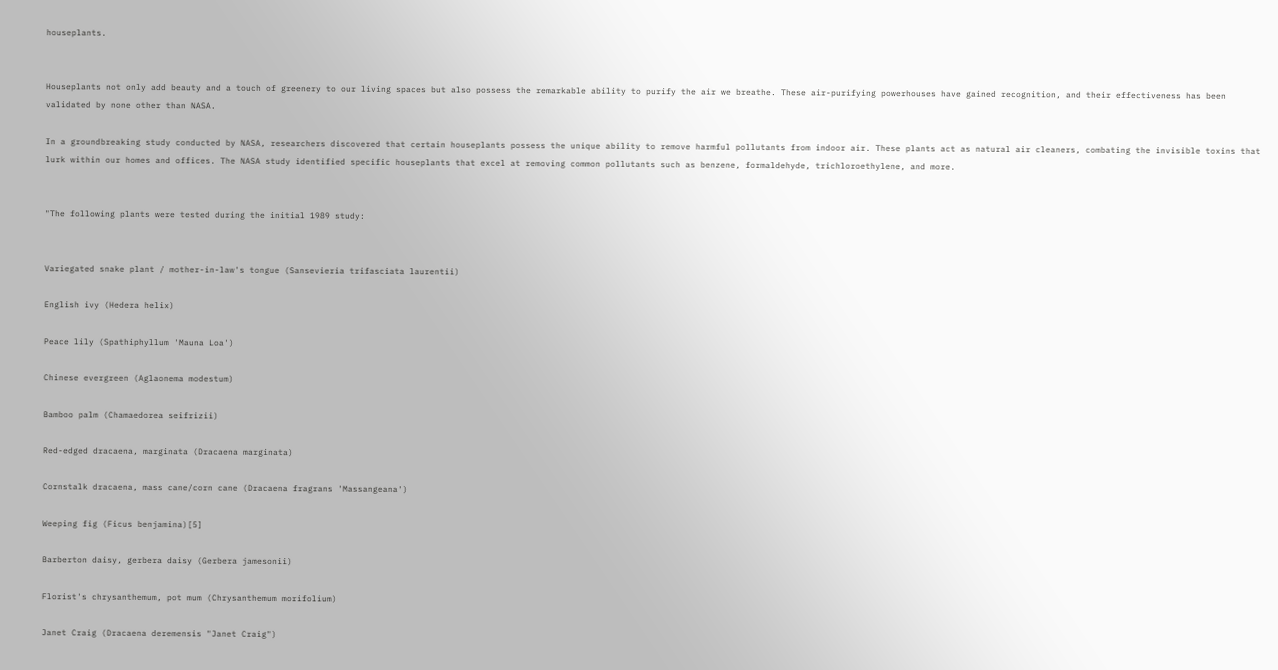houseplants.


Houseplants not only add beauty and a touch of greenery to our living spaces but also possess the remarkable ability to purify the air we breathe. These air-purifying powerhouses have gained recognition, and their effectiveness has been validated by none other than NASA.

In a groundbreaking study conducted by NASA, researchers discovered that certain houseplants possess the unique ability to remove harmful pollutants from indoor air. These plants act as natural air cleaners, combating the invisible toxins that lurk within our homes and offices. The NASA study identified specific houseplants that excel at removing common pollutants such as benzene, formaldehyde, trichloroethylene, and more.


"The following plants were tested during the initial 1989 study:


Variegated snake plant / mother-in-law's tongue (Sansevieria trifasciata laurentii)

English ivy (Hedera helix)

Peace lily (Spathiphyllum 'Mauna Loa')

Chinese evergreen (Aglaonema modestum)

Bamboo palm (Chamaedorea seifrizii)

Red-edged dracaena, marginata (Dracaena marginata)

Cornstalk dracaena, mass cane/corn cane (Dracaena fragrans 'Massangeana')

Weeping fig (Ficus benjamina)[5]

Barberton daisy, gerbera daisy (Gerbera jamesonii)

Florist's chrysanthemum, pot mum (Chrysanthemum morifolium)

Janet Craig (Dracaena deremensis "Janet Craig")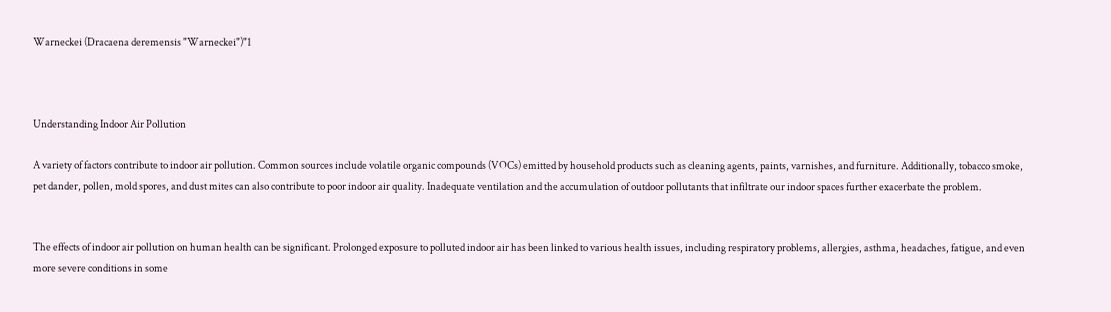Warneckei (Dracaena deremensis "Warneckei")"1



Understanding Indoor Air Pollution

A variety of factors contribute to indoor air pollution. Common sources include volatile organic compounds (VOCs) emitted by household products such as cleaning agents, paints, varnishes, and furniture. Additionally, tobacco smoke, pet dander, pollen, mold spores, and dust mites can also contribute to poor indoor air quality. Inadequate ventilation and the accumulation of outdoor pollutants that infiltrate our indoor spaces further exacerbate the problem.


The effects of indoor air pollution on human health can be significant. Prolonged exposure to polluted indoor air has been linked to various health issues, including respiratory problems, allergies, asthma, headaches, fatigue, and even more severe conditions in some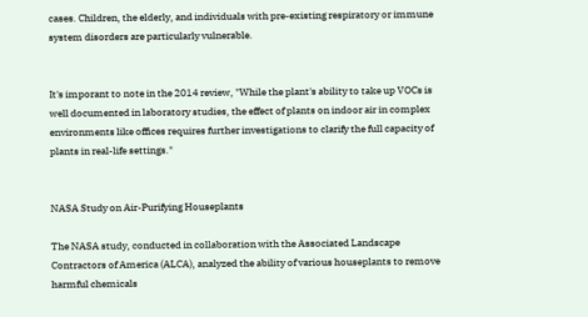cases. Children, the elderly, and individuals with pre-existing respiratory or immune system disorders are particularly vulnerable.


It's imporant to note in the 2014 review, "While the plant's ability to take up VOCs is well documented in laboratory studies, the effect of plants on indoor air in complex environments like offices requires further investigations to clarify the full capacity of plants in real-life settings."


NASA Study on Air-Purifying Houseplants

The NASA study, conducted in collaboration with the Associated Landscape Contractors of America (ALCA), analyzed the ability of various houseplants to remove harmful chemicals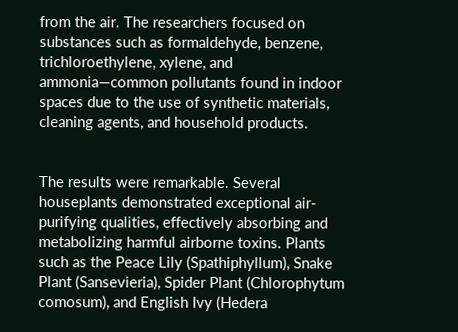from the air. The researchers focused on substances such as formaldehyde, benzene, trichloroethylene, xylene, and ammonia—common pollutants found in indoor spaces due to the use of synthetic materials, cleaning agents, and household products.


The results were remarkable. Several houseplants demonstrated exceptional air-purifying qualities, effectively absorbing and metabolizing harmful airborne toxins. Plants such as the Peace Lily (Spathiphyllum), Snake Plant (Sansevieria), Spider Plant (Chlorophytum comosum), and English Ivy (Hedera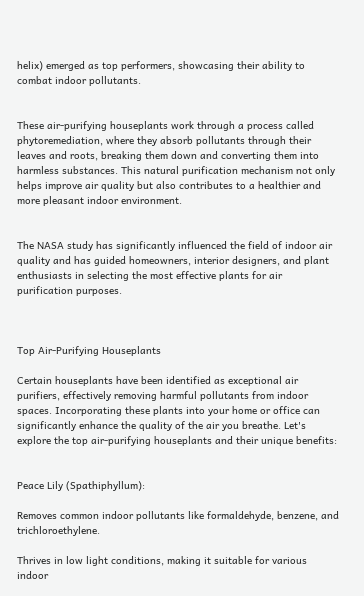helix) emerged as top performers, showcasing their ability to combat indoor pollutants.


These air-purifying houseplants work through a process called phytoremediation, where they absorb pollutants through their leaves and roots, breaking them down and converting them into harmless substances. This natural purification mechanism not only helps improve air quality but also contributes to a healthier and more pleasant indoor environment.


The NASA study has significantly influenced the field of indoor air quality and has guided homeowners, interior designers, and plant enthusiasts in selecting the most effective plants for air purification purposes.



Top Air-Purifying Houseplants

Certain houseplants have been identified as exceptional air purifiers, effectively removing harmful pollutants from indoor spaces. Incorporating these plants into your home or office can significantly enhance the quality of the air you breathe. Let's explore the top air-purifying houseplants and their unique benefits:


Peace Lily (Spathiphyllum):

Removes common indoor pollutants like formaldehyde, benzene, and trichloroethylene.

Thrives in low light conditions, making it suitable for various indoor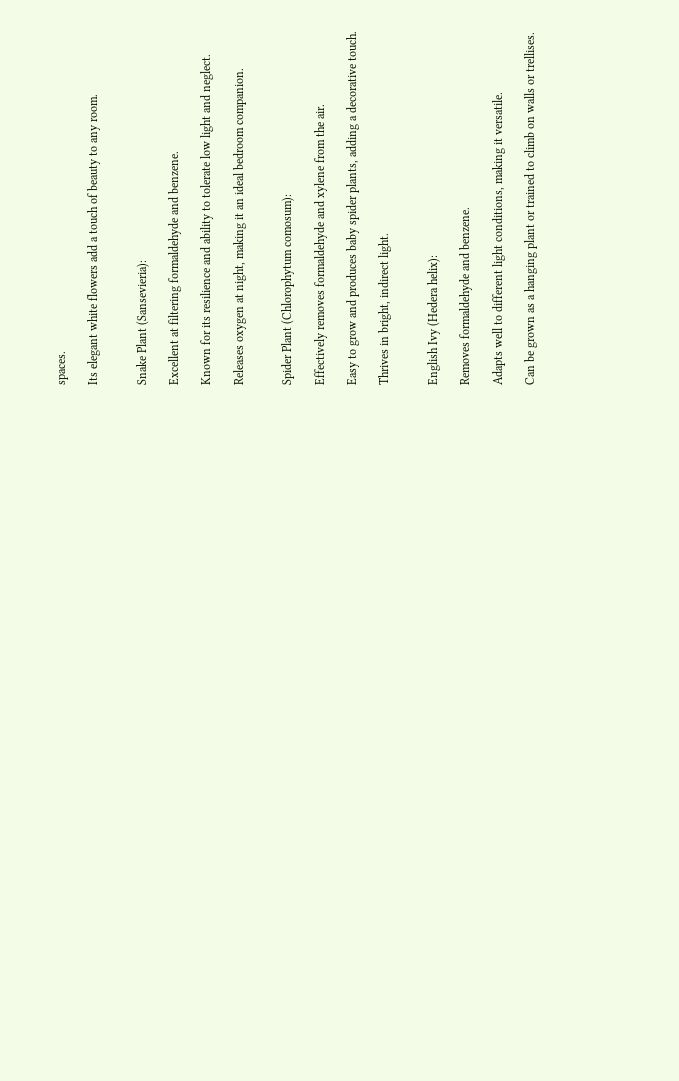spaces.

Its elegant white flowers add a touch of beauty to any room.


Snake Plant (Sansevieria):

Excellent at filtering formaldehyde and benzene.

Known for its resilience and ability to tolerate low light and neglect.

Releases oxygen at night, making it an ideal bedroom companion.


Spider Plant (Chlorophytum comosum):

Effectively removes formaldehyde and xylene from the air.

Easy to grow and produces baby spider plants, adding a decorative touch.

Thrives in bright, indirect light.


English Ivy (Hedera helix):

Removes formaldehyde and benzene.

Adapts well to different light conditions, making it versatile.

Can be grown as a hanging plant or trained to climb on walls or trellises.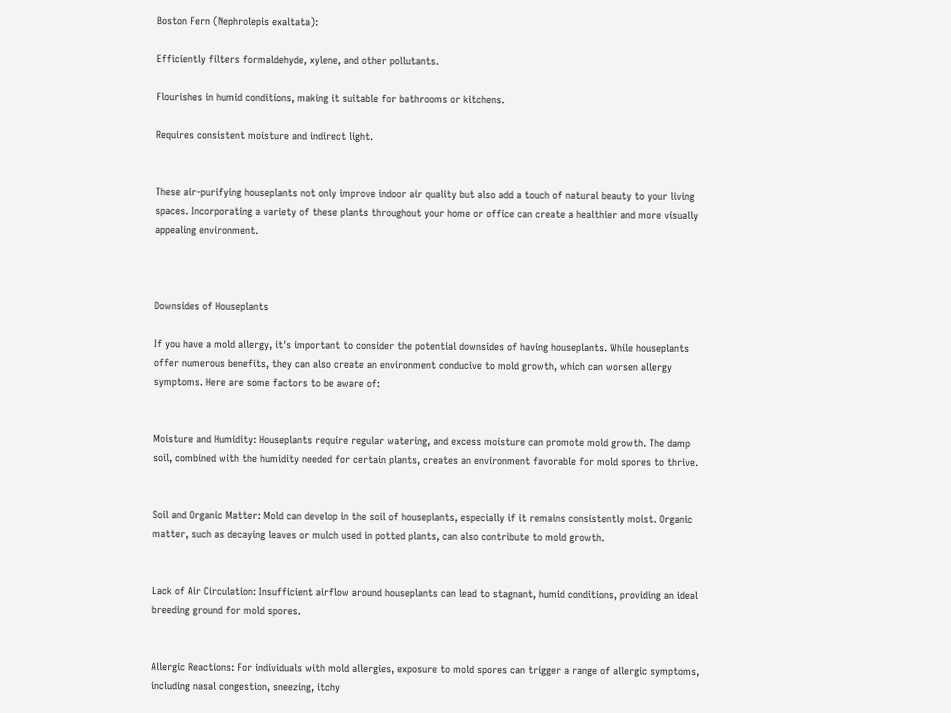Boston Fern (Nephrolepis exaltata):

Efficiently filters formaldehyde, xylene, and other pollutants.

Flourishes in humid conditions, making it suitable for bathrooms or kitchens.

Requires consistent moisture and indirect light.


These air-purifying houseplants not only improve indoor air quality but also add a touch of natural beauty to your living spaces. Incorporating a variety of these plants throughout your home or office can create a healthier and more visually appealing environment.



Downsides of Houseplants

If you have a mold allergy, it's important to consider the potential downsides of having houseplants. While houseplants offer numerous benefits, they can also create an environment conducive to mold growth, which can worsen allergy symptoms. Here are some factors to be aware of:


Moisture and Humidity: Houseplants require regular watering, and excess moisture can promote mold growth. The damp soil, combined with the humidity needed for certain plants, creates an environment favorable for mold spores to thrive.


Soil and Organic Matter: Mold can develop in the soil of houseplants, especially if it remains consistently moist. Organic matter, such as decaying leaves or mulch used in potted plants, can also contribute to mold growth.


Lack of Air Circulation: Insufficient airflow around houseplants can lead to stagnant, humid conditions, providing an ideal breeding ground for mold spores.


Allergic Reactions: For individuals with mold allergies, exposure to mold spores can trigger a range of allergic symptoms, including nasal congestion, sneezing, itchy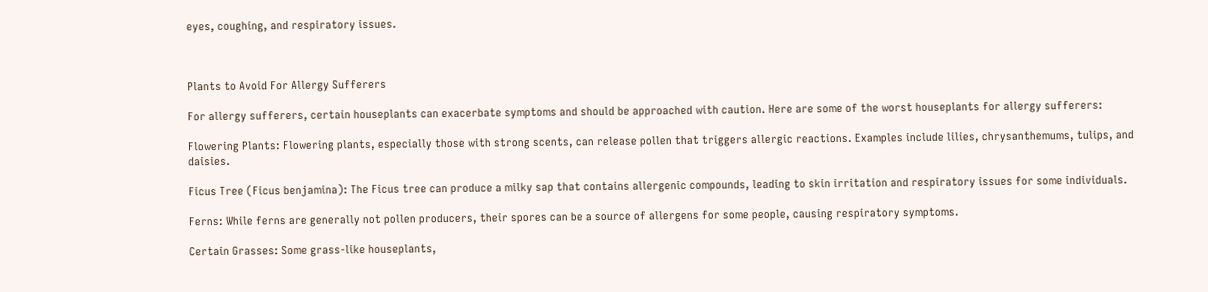eyes, coughing, and respiratory issues.



Plants to Avoid For Allergy Sufferers

For allergy sufferers, certain houseplants can exacerbate symptoms and should be approached with caution. Here are some of the worst houseplants for allergy sufferers:

Flowering Plants: Flowering plants, especially those with strong scents, can release pollen that triggers allergic reactions. Examples include lilies, chrysanthemums, tulips, and daisies.

Ficus Tree (Ficus benjamina): The Ficus tree can produce a milky sap that contains allergenic compounds, leading to skin irritation and respiratory issues for some individuals.

Ferns: While ferns are generally not pollen producers, their spores can be a source of allergens for some people, causing respiratory symptoms.

Certain Grasses: Some grass-like houseplants,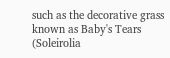such as the decorative grass known as Baby's Tears (Soleirolia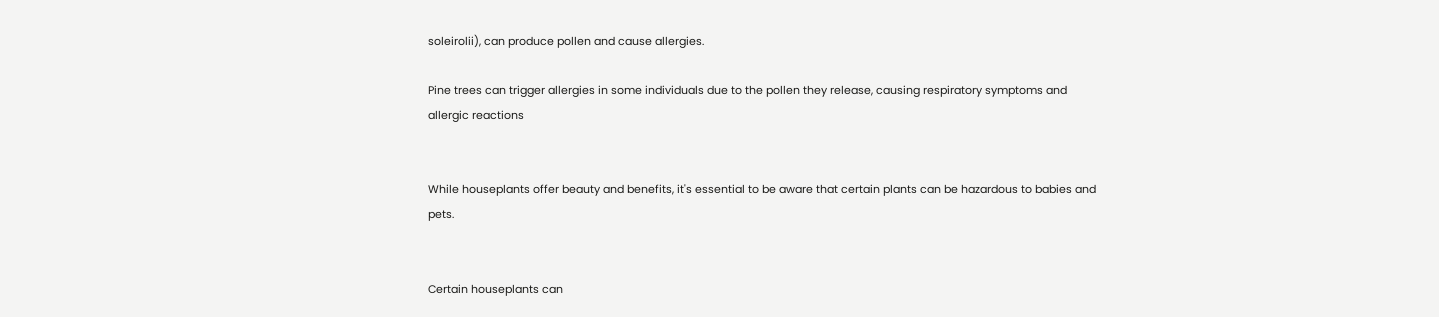soleirolii), can produce pollen and cause allergies.

Pine trees can trigger allergies in some individuals due to the pollen they release, causing respiratory symptoms and allergic reactions


While houseplants offer beauty and benefits, it's essential to be aware that certain plants can be hazardous to babies and pets.


Certain houseplants can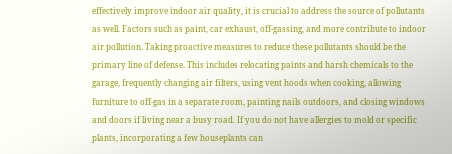effectively improve indoor air quality, it is crucial to address the source of pollutants as well. Factors such as paint, car exhaust, off-gassing, and more contribute to indoor air pollution. Taking proactive measures to reduce these pollutants should be the primary line of defense. This includes relocating paints and harsh chemicals to the garage, frequently changing air filters, using vent hoods when cooking, allowing furniture to off-gas in a separate room, painting nails outdoors, and closing windows and doors if living near a busy road. If you do not have allergies to mold or specific plants, incorporating a few houseplants can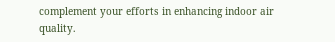complement your efforts in enhancing indoor air quality.